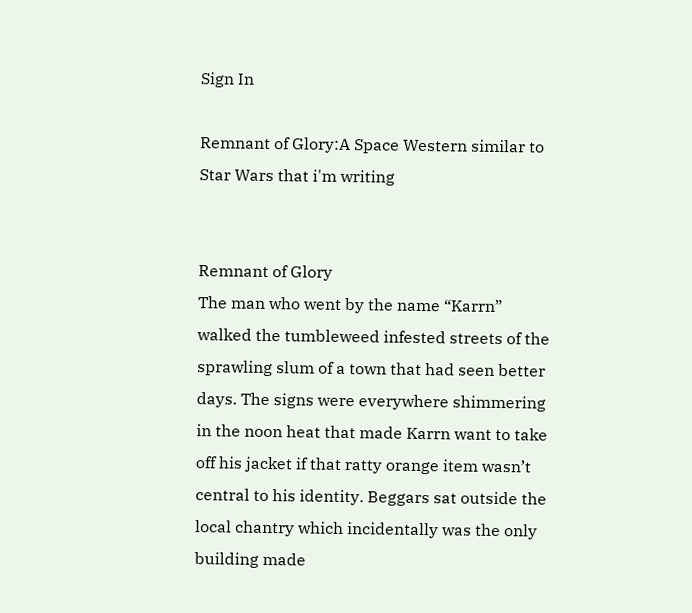Sign In

Remnant of Glory:A Space Western similar to Star Wars that i'm writing


Remnant of Glory
The man who went by the name “Karrn” walked the tumbleweed infested streets of the sprawling slum of a town that had seen better days. The signs were everywhere shimmering in the noon heat that made Karrn want to take off his jacket if that ratty orange item wasn’t central to his identity. Beggars sat outside the local chantry which incidentally was the only building made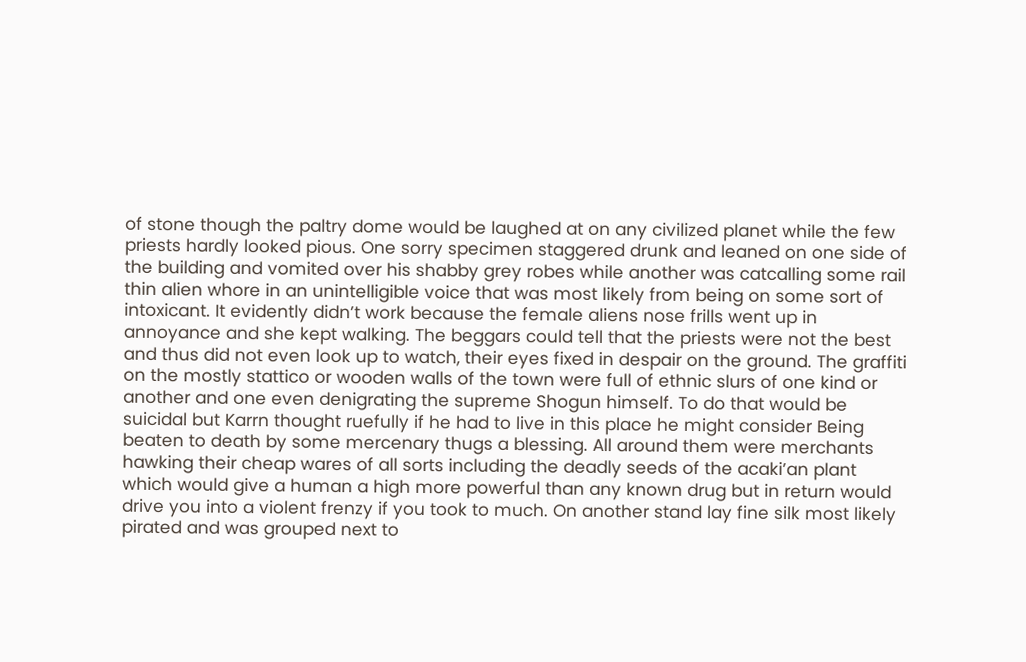of stone though the paltry dome would be laughed at on any civilized planet while the few priests hardly looked pious. One sorry specimen staggered drunk and leaned on one side of the building and vomited over his shabby grey robes while another was catcalling some rail thin alien whore in an unintelligible voice that was most likely from being on some sort of intoxicant. It evidently didn’t work because the female aliens nose frills went up in annoyance and she kept walking. The beggars could tell that the priests were not the best and thus did not even look up to watch, their eyes fixed in despair on the ground. The graffiti on the mostly stattico or wooden walls of the town were full of ethnic slurs of one kind or another and one even denigrating the supreme Shogun himself. To do that would be suicidal but Karrn thought ruefully if he had to live in this place he might consider Being beaten to death by some mercenary thugs a blessing. All around them were merchants hawking their cheap wares of all sorts including the deadly seeds of the acaki’an plant which would give a human a high more powerful than any known drug but in return would drive you into a violent frenzy if you took to much. On another stand lay fine silk most likely pirated and was grouped next to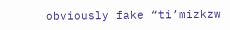obviously fake “ti’mizkzw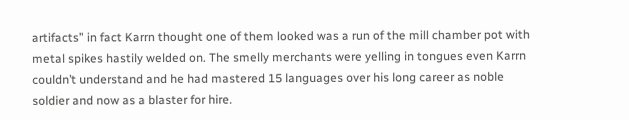artifacts” in fact Karrn thought one of them looked was a run of the mill chamber pot with metal spikes hastily welded on. The smelly merchants were yelling in tongues even Karrn couldn’t understand and he had mastered 15 languages over his long career as noble soldier and now as a blaster for hire.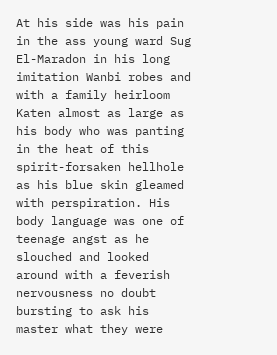At his side was his pain in the ass young ward Sug El-Maradon in his long imitation Wanbi robes and with a family heirloom Katen almost as large as his body who was panting in the heat of this spirit-forsaken hellhole as his blue skin gleamed with perspiration. His body language was one of teenage angst as he slouched and looked around with a feverish nervousness no doubt bursting to ask his master what they were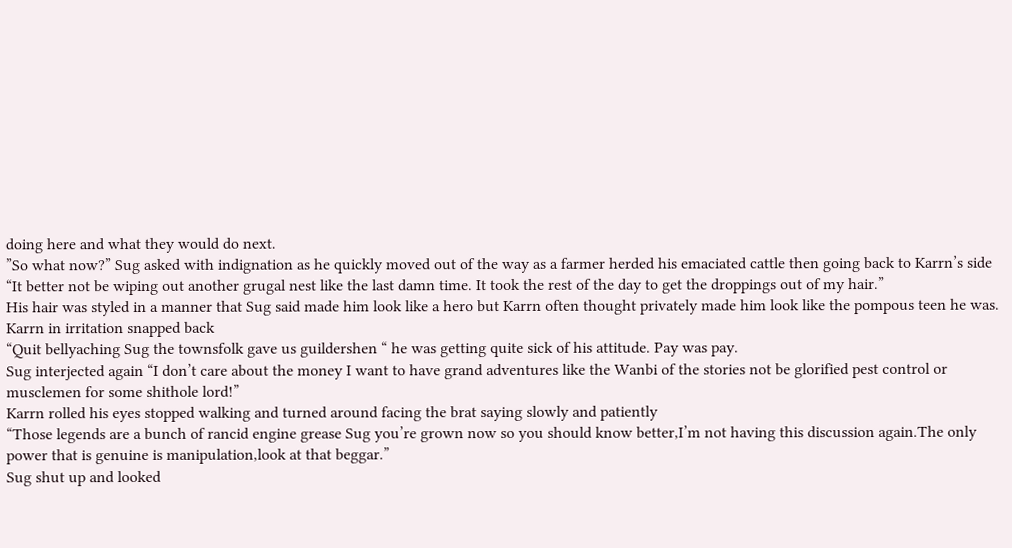doing here and what they would do next.
”So what now?” Sug asked with indignation as he quickly moved out of the way as a farmer herded his emaciated cattle then going back to Karrn’s side
“It better not be wiping out another grugal nest like the last damn time. It took the rest of the day to get the droppings out of my hair.”
His hair was styled in a manner that Sug said made him look like a hero but Karrn often thought privately made him look like the pompous teen he was. Karrn in irritation snapped back
“Quit bellyaching Sug the townsfolk gave us guildershen “ he was getting quite sick of his attitude. Pay was pay.
Sug interjected again “I don’t care about the money I want to have grand adventures like the Wanbi of the stories not be glorified pest control or musclemen for some shithole lord!”
Karrn rolled his eyes stopped walking and turned around facing the brat saying slowly and patiently
“Those legends are a bunch of rancid engine grease Sug you’re grown now so you should know better,I’m not having this discussion again.The only power that is genuine is manipulation,look at that beggar.”
Sug shut up and looked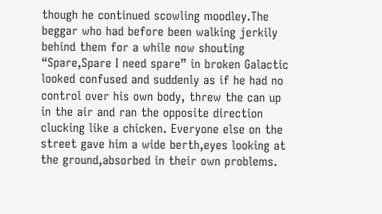though he continued scowling moodley.The beggar who had before been walking jerkily behind them for a while now shouting
“Spare,Spare I need spare” in broken Galactic looked confused and suddenly as if he had no control over his own body, threw the can up in the air and ran the opposite direction clucking like a chicken. Everyone else on the street gave him a wide berth,eyes looking at the ground,absorbed in their own problems.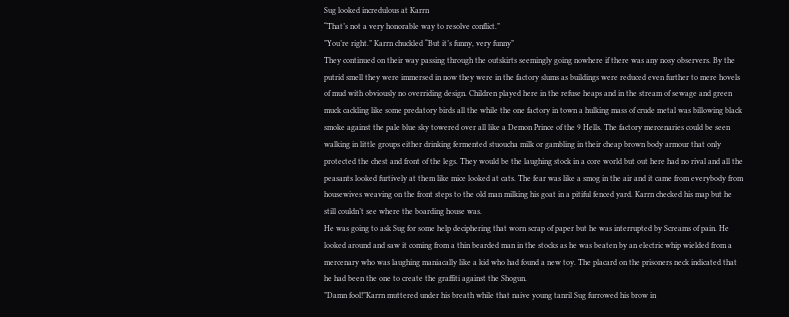Sug looked incredulous at Karrn
“That’s not a very honorable way to resolve conflict.”
”You’re right.” Karrn chuckled “But it’s funny, very funny”
They continued on their way passing through the outskirts seemingly going nowhere if there was any nosy observers. By the putrid smell they were immersed in now they were in the factory slums as buildings were reduced even further to mere hovels of mud with obviously no overriding design. Children played here in the refuse heaps and in the stream of sewage and green muck cackling like some predatory birds all the while the one factory in town a hulking mass of crude metal was billowing black smoke against the pale blue sky towered over all like a Demon Prince of the 9 Hells. The factory mercenaries could be seen walking in little groups either drinking fermented stuoucha milk or gambling in their cheap brown body armour that only protected the chest and front of the legs. They would be the laughing stock in a core world but out here had no rival and all the peasants looked furtively at them like mice looked at cats. The fear was like a smog in the air and it came from everybody from housewives weaving on the front steps to the old man milking his goat in a pitiful fenced yard. Karrn checked his map but he still couldn’t see where the boarding house was.
He was going to ask Sug for some help deciphering that worn scrap of paper but he was interrupted by Screams of pain. He looked around and saw it coming from a thin bearded man in the stocks as he was beaten by an electric whip wielded from a mercenary who was laughing maniacally like a kid who had found a new toy. The placard on the prisoners neck indicated that he had been the one to create the graffiti against the Shogun.
”Damn fool!”Karrn muttered under his breath while that naive young tanril Sug furrowed his brow in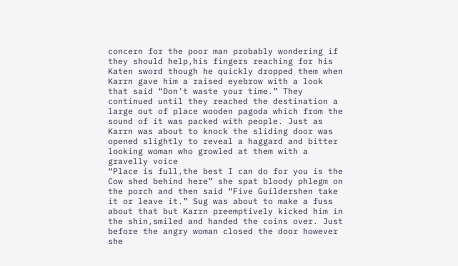concern for the poor man probably wondering if they should help,his fingers reaching for his Katen sword though he quickly dropped them when Karrn gave him a raised eyebrow with a look that said “Don’t waste your time.” They continued until they reached the destination a large out of place wooden pagoda which from the sound of it was packed with people. Just as Karrn was about to knock the sliding door was opened slightly to reveal a haggard and bitter looking woman who growled at them with a gravelly voice
“Place is full,the best I can do for you is the Cow shed behind here” she spat bloody phlegm on the porch and then said “Five Guildershen take it or leave it.” Sug was about to make a fuss about that but Karrn preemptively kicked him in the shin,smiled and handed the coins over. Just before the angry woman closed the door however she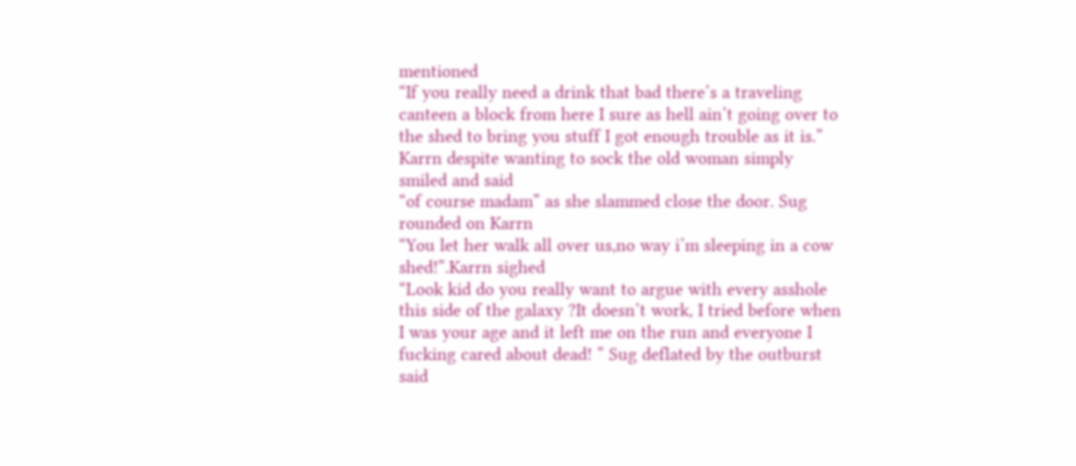mentioned
“If you really need a drink that bad there’s a traveling canteen a block from here I sure as hell ain’t going over to the shed to bring you stuff I got enough trouble as it is.” Karrn despite wanting to sock the old woman simply smiled and said
“of course madam” as she slammed close the door. Sug rounded on Karrn
“You let her walk all over us,no way i’m sleeping in a cow shed!”.Karrn sighed
“Look kid do you really want to argue with every asshole this side of the galaxy ?It doesn’t work, I tried before when I was your age and it left me on the run and everyone I fucking cared about dead! ” Sug deflated by the outburst said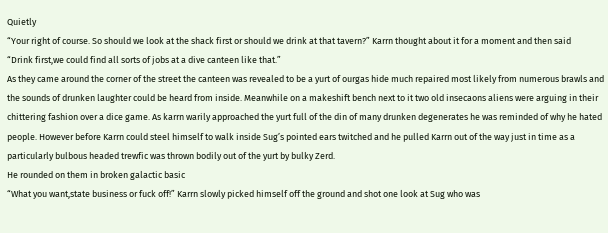Quietly
“Your right of course. So should we look at the shack first or should we drink at that tavern?” Karrn thought about it for a moment and then said
“Drink first,we could find all sorts of jobs at a dive canteen like that.”
As they came around the corner of the street the canteen was revealed to be a yurt of ourgas hide much repaired most likely from numerous brawls and the sounds of drunken laughter could be heard from inside. Meanwhile on a makeshift bench next to it two old insecaons aliens were arguing in their chittering fashion over a dice game. As karrn warily approached the yurt full of the din of many drunken degenerates he was reminded of why he hated people. However before Karrn could steel himself to walk inside Sug’s pointed ears twitched and he pulled Karrn out of the way just in time as a particularly bulbous headed trewfic was thrown bodily out of the yurt by bulky Zerd.
He rounded on them in broken galactic basic
“What you want,state business or fuck off!” Karrn slowly picked himself off the ground and shot one look at Sug who was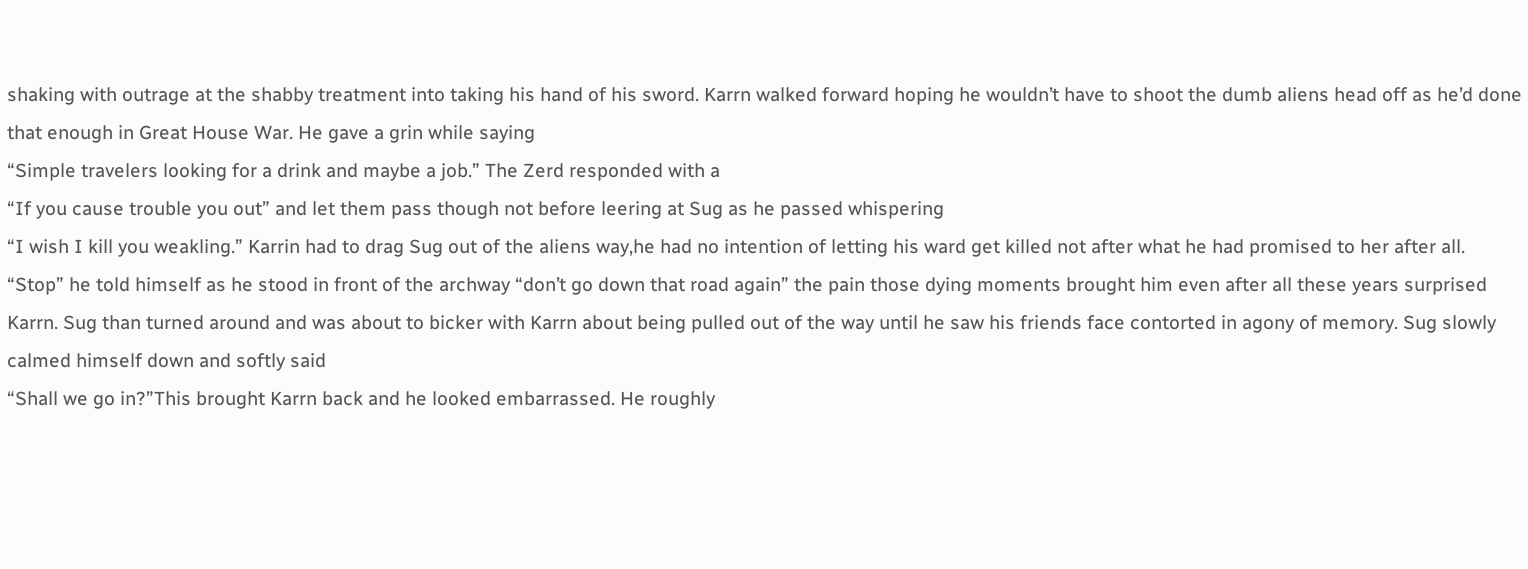shaking with outrage at the shabby treatment into taking his hand of his sword. Karrn walked forward hoping he wouldn’t have to shoot the dumb aliens head off as he’d done that enough in Great House War. He gave a grin while saying
“Simple travelers looking for a drink and maybe a job.” The Zerd responded with a
“If you cause trouble you out” and let them pass though not before leering at Sug as he passed whispering
“I wish I kill you weakling.” Karrin had to drag Sug out of the aliens way,he had no intention of letting his ward get killed not after what he had promised to her after all.
“Stop” he told himself as he stood in front of the archway “don’t go down that road again” the pain those dying moments brought him even after all these years surprised Karrn. Sug than turned around and was about to bicker with Karrn about being pulled out of the way until he saw his friends face contorted in agony of memory. Sug slowly calmed himself down and softly said
“Shall we go in?”This brought Karrn back and he looked embarrassed. He roughly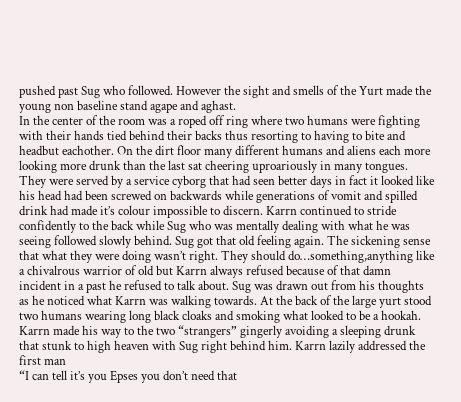pushed past Sug who followed. However the sight and smells of the Yurt made the young non baseline stand agape and aghast.
In the center of the room was a roped off ring where two humans were fighting with their hands tied behind their backs thus resorting to having to bite and headbut eachother. On the dirt floor many different humans and aliens each more looking more drunk than the last sat cheering uproariously in many tongues. They were served by a service cyborg that had seen better days in fact it looked like his head had been screwed on backwards while generations of vomit and spilled drink had made it’s colour impossible to discern. Karrn continued to stride confidently to the back while Sug who was mentally dealing with what he was seeing followed slowly behind. Sug got that old feeling again. The sickening sense that what they were doing wasn’t right. They should do…something,anything like a chivalrous warrior of old but Karrn always refused because of that damn incident in a past he refused to talk about. Sug was drawn out from his thoughts as he noticed what Karrn was walking towards. At the back of the large yurt stood two humans wearing long black cloaks and smoking what looked to be a hookah. Karrn made his way to the two “strangers” gingerly avoiding a sleeping drunk that stunk to high heaven with Sug right behind him. Karrn lazily addressed the first man
“I can tell it’s you Epses you don’t need that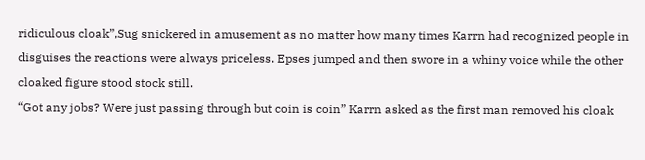ridiculous cloak”,Sug snickered in amusement as no matter how many times Karrn had recognized people in disguises the reactions were always priceless. Epses jumped and then swore in a whiny voice while the other cloaked figure stood stock still.
“Got any jobs? Were just passing through but coin is coin” Karrn asked as the first man removed his cloak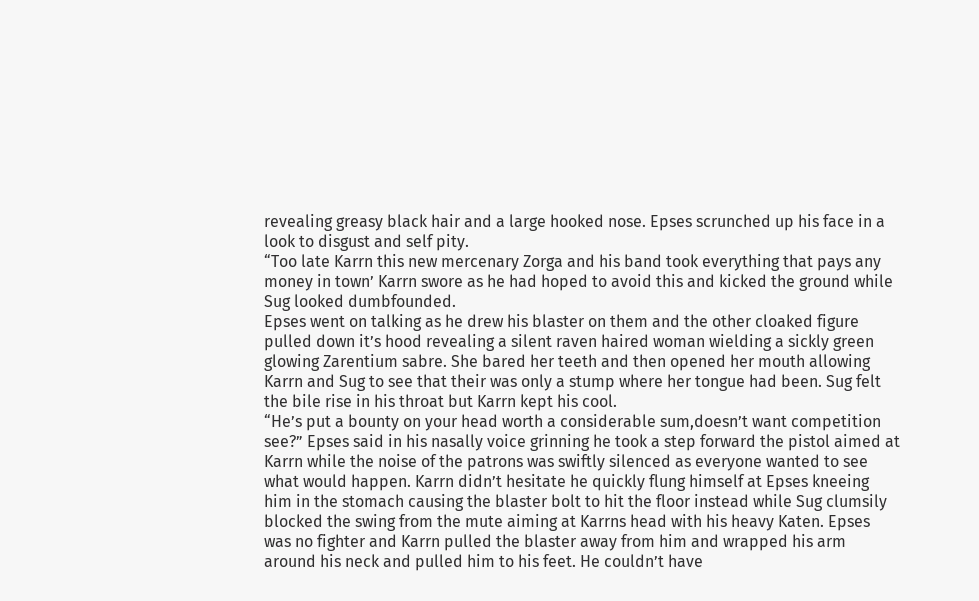revealing greasy black hair and a large hooked nose. Epses scrunched up his face in a look to disgust and self pity.
“Too late Karrn this new mercenary Zorga and his band took everything that pays any money in town’ Karrn swore as he had hoped to avoid this and kicked the ground while Sug looked dumbfounded.
Epses went on talking as he drew his blaster on them and the other cloaked figure pulled down it’s hood revealing a silent raven haired woman wielding a sickly green glowing Zarentium sabre. She bared her teeth and then opened her mouth allowing Karrn and Sug to see that their was only a stump where her tongue had been. Sug felt the bile rise in his throat but Karrn kept his cool.
“He’s put a bounty on your head worth a considerable sum,doesn’t want competition see?” Epses said in his nasally voice grinning he took a step forward the pistol aimed at Karrn while the noise of the patrons was swiftly silenced as everyone wanted to see what would happen. Karrn didn’t hesitate he quickly flung himself at Epses kneeing him in the stomach causing the blaster bolt to hit the floor instead while Sug clumsily blocked the swing from the mute aiming at Karrns head with his heavy Katen. Epses was no fighter and Karrn pulled the blaster away from him and wrapped his arm around his neck and pulled him to his feet. He couldn’t have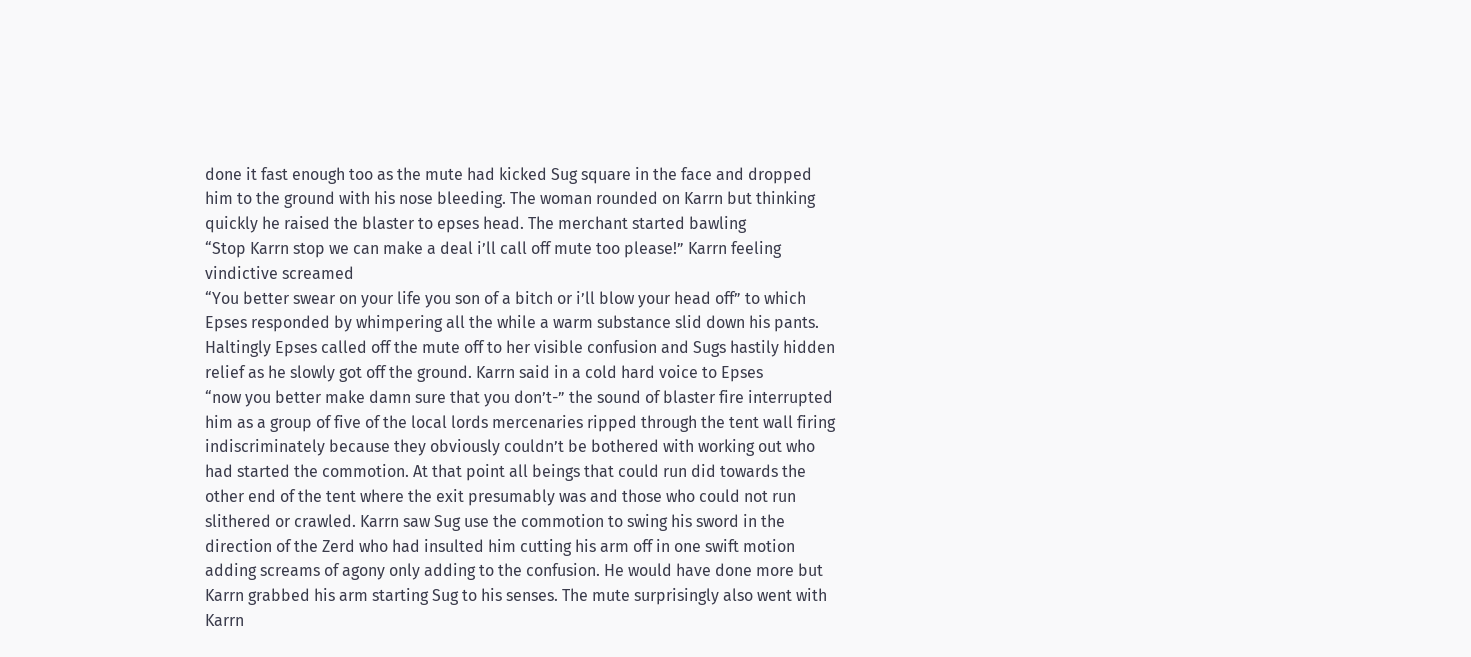done it fast enough too as the mute had kicked Sug square in the face and dropped him to the ground with his nose bleeding. The woman rounded on Karrn but thinking quickly he raised the blaster to epses head. The merchant started bawling
“Stop Karrn stop we can make a deal i’ll call off mute too please!” Karrn feeling vindictive screamed
“You better swear on your life you son of a bitch or i’ll blow your head off” to which Epses responded by whimpering all the while a warm substance slid down his pants. Haltingly Epses called off the mute off to her visible confusion and Sugs hastily hidden relief as he slowly got off the ground. Karrn said in a cold hard voice to Epses
“now you better make damn sure that you don’t-” the sound of blaster fire interrupted him as a group of five of the local lords mercenaries ripped through the tent wall firing indiscriminately because they obviously couldn’t be bothered with working out who had started the commotion. At that point all beings that could run did towards the other end of the tent where the exit presumably was and those who could not run slithered or crawled. Karrn saw Sug use the commotion to swing his sword in the direction of the Zerd who had insulted him cutting his arm off in one swift motion adding screams of agony only adding to the confusion. He would have done more but Karrn grabbed his arm starting Sug to his senses. The mute surprisingly also went with Karrn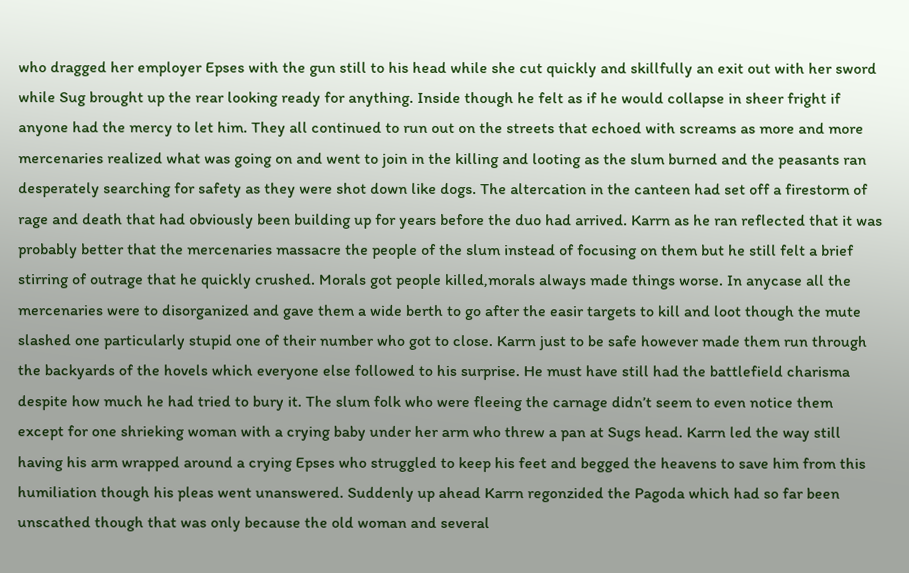who dragged her employer Epses with the gun still to his head while she cut quickly and skillfully an exit out with her sword while Sug brought up the rear looking ready for anything. Inside though he felt as if he would collapse in sheer fright if anyone had the mercy to let him. They all continued to run out on the streets that echoed with screams as more and more mercenaries realized what was going on and went to join in the killing and looting as the slum burned and the peasants ran desperately searching for safety as they were shot down like dogs. The altercation in the canteen had set off a firestorm of rage and death that had obviously been building up for years before the duo had arrived. Karrn as he ran reflected that it was probably better that the mercenaries massacre the people of the slum instead of focusing on them but he still felt a brief stirring of outrage that he quickly crushed. Morals got people killed,morals always made things worse. In anycase all the mercenaries were to disorganized and gave them a wide berth to go after the easir targets to kill and loot though the mute slashed one particularly stupid one of their number who got to close. Karrn just to be safe however made them run through the backyards of the hovels which everyone else followed to his surprise. He must have still had the battlefield charisma despite how much he had tried to bury it. The slum folk who were fleeing the carnage didn’t seem to even notice them except for one shrieking woman with a crying baby under her arm who threw a pan at Sugs head. Karrn led the way still having his arm wrapped around a crying Epses who struggled to keep his feet and begged the heavens to save him from this humiliation though his pleas went unanswered. Suddenly up ahead Karrn regonzided the Pagoda which had so far been unscathed though that was only because the old woman and several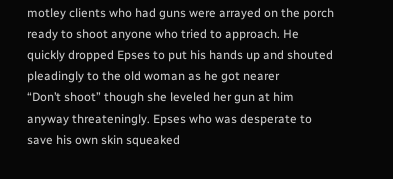motley clients who had guns were arrayed on the porch ready to shoot anyone who tried to approach. He quickly dropped Epses to put his hands up and shouted pleadingly to the old woman as he got nearer
“Don’t shoot” though she leveled her gun at him anyway threateningly. Epses who was desperate to save his own skin squeaked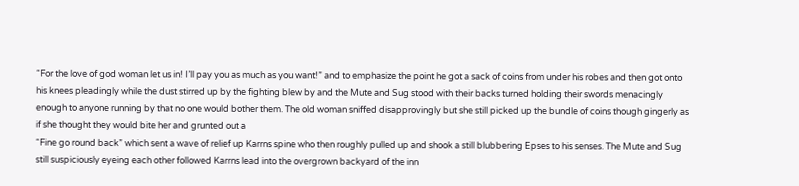“For the love of god woman let us in! I’ll pay you as much as you want!” and to emphasize the point he got a sack of coins from under his robes and then got onto his knees pleadingly while the dust stirred up by the fighting blew by and the Mute and Sug stood with their backs turned holding their swords menacingly enough to anyone running by that no one would bother them. The old woman sniffed disapprovingly but she still picked up the bundle of coins though gingerly as if she thought they would bite her and grunted out a
“Fine go round back” which sent a wave of relief up Karrns spine who then roughly pulled up and shook a still blubbering Epses to his senses. The Mute and Sug still suspiciously eyeing each other followed Karrns lead into the overgrown backyard of the inn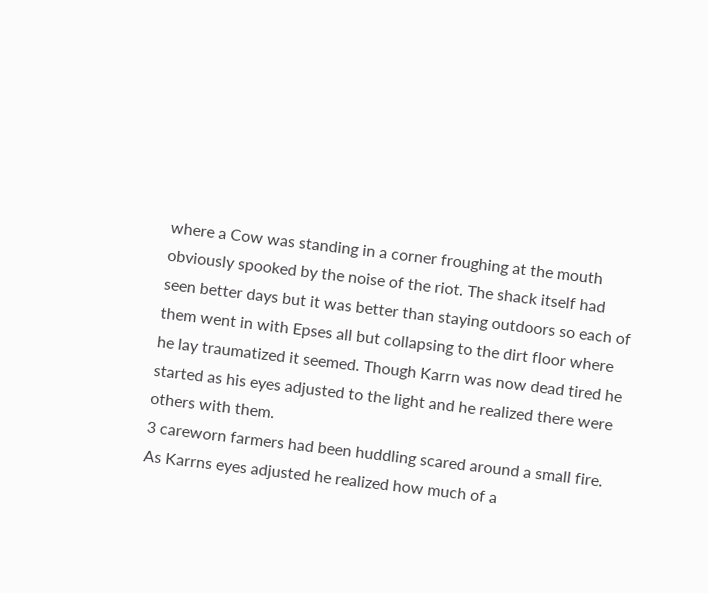where a Cow was standing in a corner froughing at the mouth obviously spooked by the noise of the riot. The shack itself had seen better days but it was better than staying outdoors so each of them went in with Epses all but collapsing to the dirt floor where he lay traumatized it seemed. Though Karrn was now dead tired he started as his eyes adjusted to the light and he realized there were others with them.
3 careworn farmers had been huddling scared around a small fire. As Karrns eyes adjusted he realized how much of a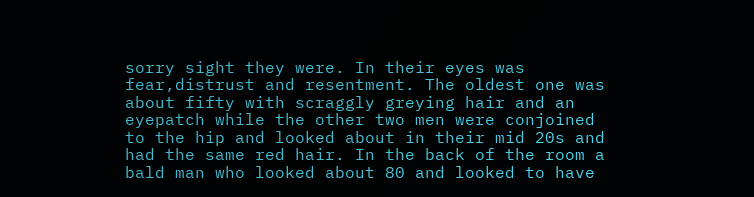sorry sight they were. In their eyes was fear,distrust and resentment. The oldest one was about fifty with scraggly greying hair and an eyepatch while the other two men were conjoined to the hip and looked about in their mid 20s and had the same red hair. In the back of the room a bald man who looked about 80 and looked to have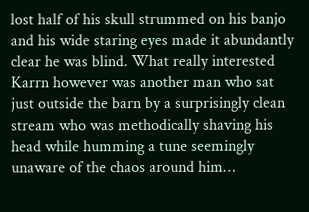lost half of his skull strummed on his banjo and his wide staring eyes made it abundantly clear he was blind. What really interested Karrn however was another man who sat just outside the barn by a surprisingly clean stream who was methodically shaving his head while humming a tune seemingly unaware of the chaos around him…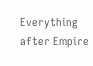Everything after Empire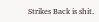Strikes Back is shit.